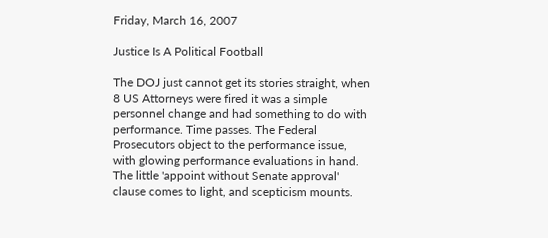Friday, March 16, 2007

Justice Is A Political Football

The DOJ just cannot get its stories straight, when 8 US Attorneys were fired it was a simple personnel change and had something to do with performance. Time passes. The Federal Prosecutors object to the performance issue, with glowing performance evaluations in hand. The little 'appoint without Senate approval' clause comes to light, and scepticism mounts.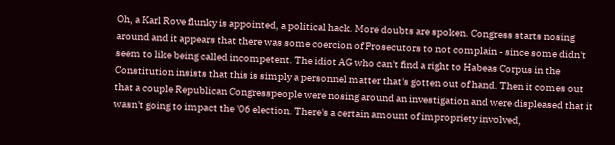Oh, a Karl Rove flunky is appointed, a political hack. More doubts are spoken. Congress starts nosing around and it appears that there was some coercion of Prosecutors to not complain - since some didn't seem to like being called incompetent. The idiot AG who can't find a right to Habeas Corpus in the Constitution insists that this is simply a personnel matter that's gotten out of hand. Then it comes out that a couple Republican Congresspeople were nosing around an investigation and were displeased that it wasn't going to impact the '06 election. There's a certain amount of impropriety involved,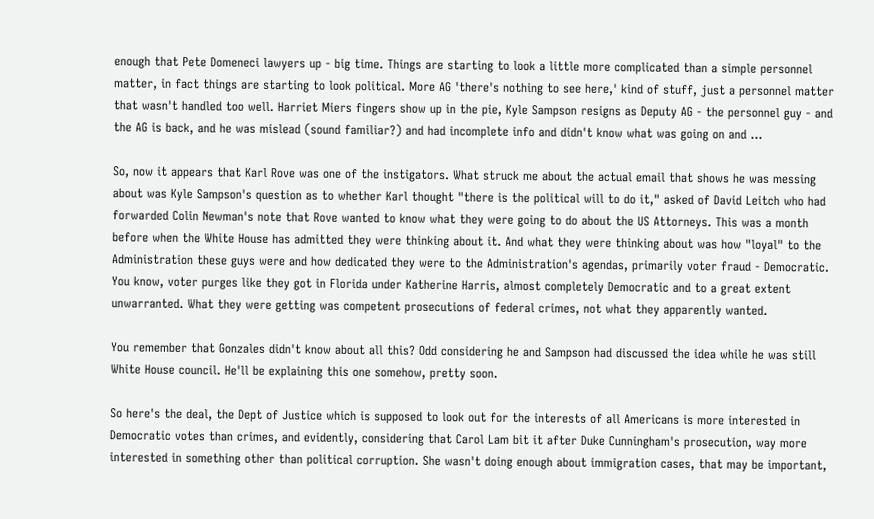enough that Pete Domeneci lawyers up - big time. Things are starting to look a little more complicated than a simple personnel matter, in fact things are starting to look political. More AG 'there's nothing to see here,' kind of stuff, just a personnel matter that wasn't handled too well. Harriet Miers fingers show up in the pie, Kyle Sampson resigns as Deputy AG - the personnel guy - and the AG is back, and he was mislead (sound familiar?) and had incomplete info and didn't know what was going on and ...

So, now it appears that Karl Rove was one of the instigators. What struck me about the actual email that shows he was messing about was Kyle Sampson's question as to whether Karl thought "there is the political will to do it," asked of David Leitch who had forwarded Colin Newman's note that Rove wanted to know what they were going to do about the US Attorneys. This was a month before when the White House has admitted they were thinking about it. And what they were thinking about was how "loyal" to the Administration these guys were and how dedicated they were to the Administration's agendas, primarily voter fraud - Democratic. You know, voter purges like they got in Florida under Katherine Harris, almost completely Democratic and to a great extent unwarranted. What they were getting was competent prosecutions of federal crimes, not what they apparently wanted.

You remember that Gonzales didn't know about all this? Odd considering he and Sampson had discussed the idea while he was still White House council. He'll be explaining this one somehow, pretty soon.

So here's the deal, the Dept of Justice which is supposed to look out for the interests of all Americans is more interested in Democratic votes than crimes, and evidently, considering that Carol Lam bit it after Duke Cunningham's prosecution, way more interested in something other than political corruption. She wasn't doing enough about immigration cases, that may be important,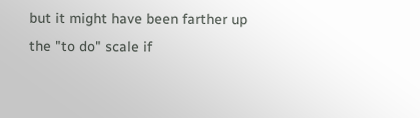but it might have been farther up the "to do" scale if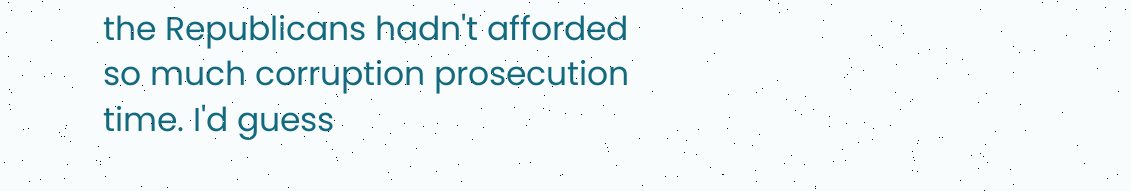the Republicans hadn't afforded so much corruption prosecution time. I'd guess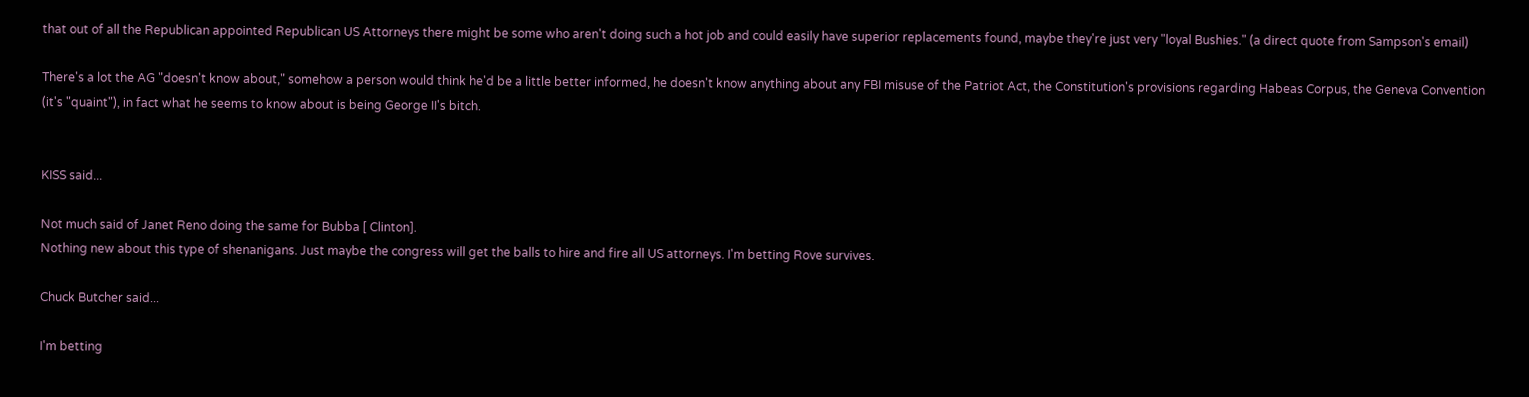that out of all the Republican appointed Republican US Attorneys there might be some who aren't doing such a hot job and could easily have superior replacements found, maybe they're just very "loyal Bushies." (a direct quote from Sampson's email)

There's a lot the AG "doesn't know about," somehow a person would think he'd be a little better informed, he doesn't know anything about any FBI misuse of the Patriot Act, the Constitution's provisions regarding Habeas Corpus, the Geneva Convention (it's "quaint"), in fact what he seems to know about is being George II's bitch.


KISS said...

Not much said of Janet Reno doing the same for Bubba [ Clinton].
Nothing new about this type of shenanigans. Just maybe the congress will get the balls to hire and fire all US attorneys. I'm betting Rove survives.

Chuck Butcher said...

I'm betting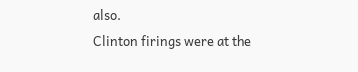also.
Clinton firings were at the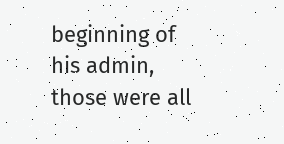beginning of his admin, those were all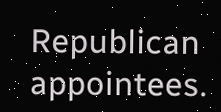Republican appointees.